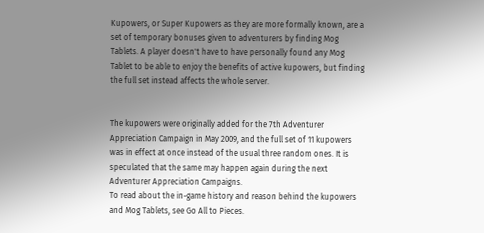Kupowers, or Super Kupowers as they are more formally known, are a set of temporary bonuses given to adventurers by finding Mog Tablets. A player doesn't have to have personally found any Mog Tablet to be able to enjoy the benefits of active kupowers, but finding the full set instead affects the whole server.


The kupowers were originally added for the 7th Adventurer Appreciation Campaign in May 2009, and the full set of 11 kupowers was in effect at once instead of the usual three random ones. It is speculated that the same may happen again during the next Adventurer Appreciation Campaigns.
To read about the in-game history and reason behind the kupowers and Mog Tablets, see Go All to Pieces.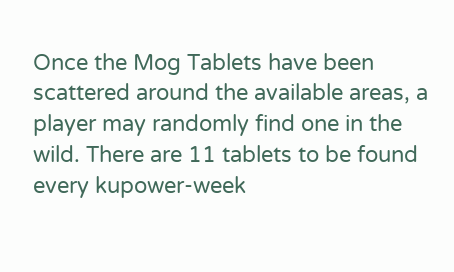Once the Mog Tablets have been scattered around the available areas, a player may randomly find one in the wild. There are 11 tablets to be found every kupower-week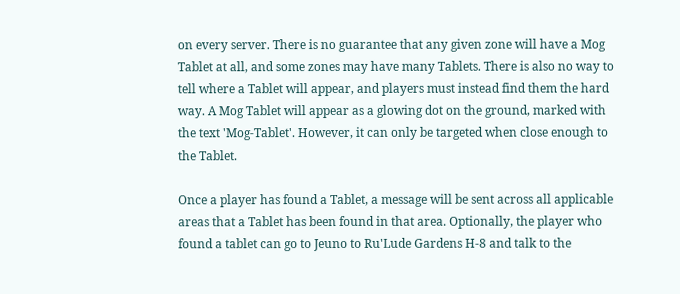on every server. There is no guarantee that any given zone will have a Mog Tablet at all, and some zones may have many Tablets. There is also no way to tell where a Tablet will appear, and players must instead find them the hard way. A Mog Tablet will appear as a glowing dot on the ground, marked with the text 'Mog-Tablet'. However, it can only be targeted when close enough to the Tablet.

Once a player has found a Tablet, a message will be sent across all applicable areas that a Tablet has been found in that area. Optionally, the player who found a tablet can go to Jeuno to Ru'Lude Gardens H-8 and talk to the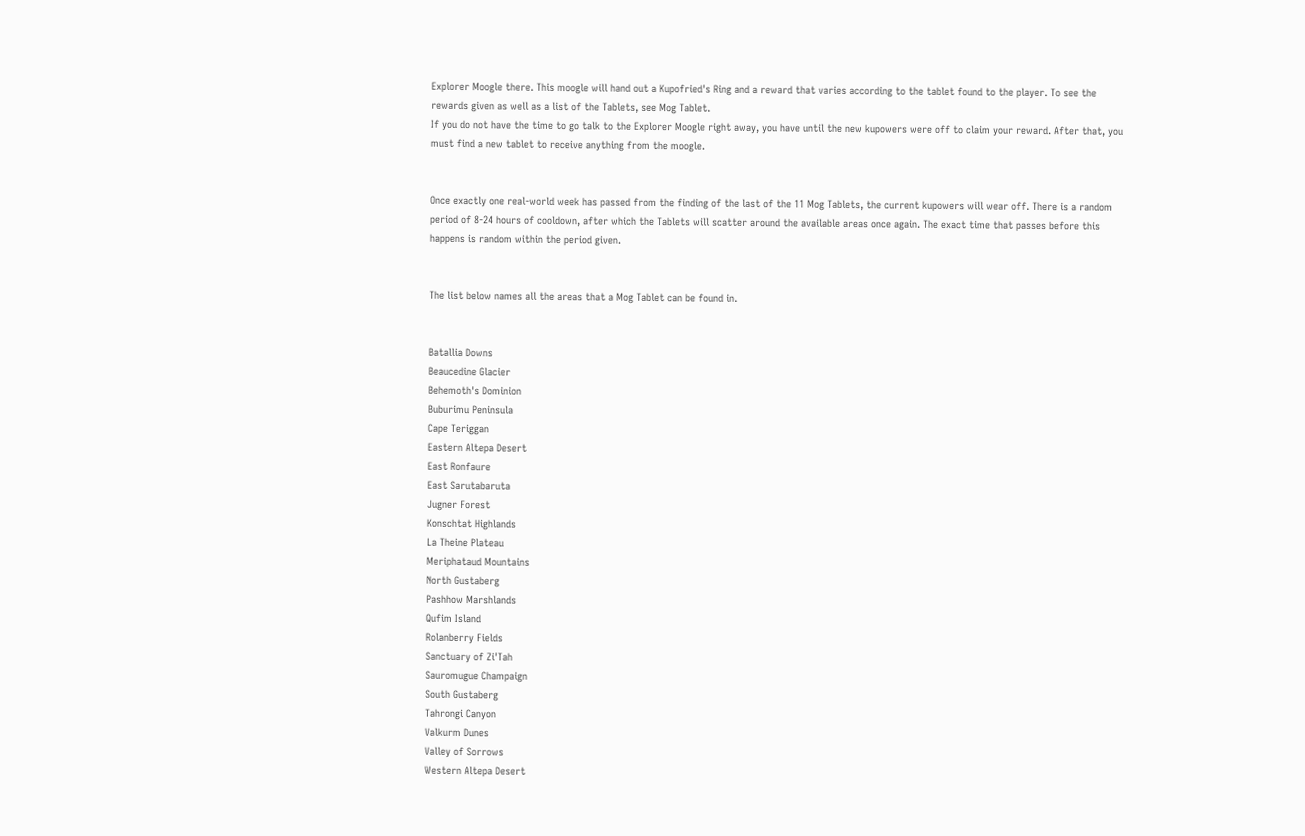Explorer Moogle there. This moogle will hand out a Kupofried's Ring and a reward that varies according to the tablet found to the player. To see the rewards given as well as a list of the Tablets, see Mog Tablet.
If you do not have the time to go talk to the Explorer Moogle right away, you have until the new kupowers were off to claim your reward. After that, you must find a new tablet to receive anything from the moogle.


Once exactly one real-world week has passed from the finding of the last of the 11 Mog Tablets, the current kupowers will wear off. There is a random period of 8-24 hours of cooldown, after which the Tablets will scatter around the available areas once again. The exact time that passes before this happens is random within the period given.


The list below names all the areas that a Mog Tablet can be found in.


Batallia Downs
Beaucedine Glacier
Behemoth's Dominion
Buburimu Peninsula
Cape Teriggan
Eastern Altepa Desert
East Ronfaure
East Sarutabaruta
Jugner Forest
Konschtat Highlands
La Theine Plateau
Meriphataud Mountains
North Gustaberg
Pashhow Marshlands
Qufim Island
Rolanberry Fields
Sanctuary of Zi'Tah
Sauromugue Champaign
South Gustaberg
Tahrongi Canyon
Valkurm Dunes
Valley of Sorrows
Western Altepa Desert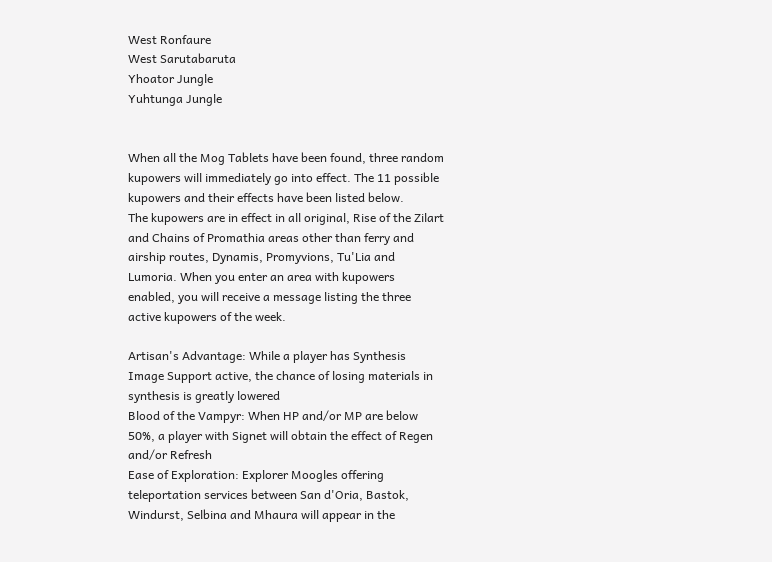West Ronfaure
West Sarutabaruta
Yhoator Jungle
Yuhtunga Jungle


When all the Mog Tablets have been found, three random kupowers will immediately go into effect. The 11 possible kupowers and their effects have been listed below.
The kupowers are in effect in all original, Rise of the Zilart and Chains of Promathia areas other than ferry and airship routes, Dynamis, Promyvions, Tu'Lia and Lumoria. When you enter an area with kupowers enabled, you will receive a message listing the three active kupowers of the week.

Artisan's Advantage: While a player has Synthesis Image Support active, the chance of losing materials in synthesis is greatly lowered
Blood of the Vampyr: When HP and/or MP are below 50%, a player with Signet will obtain the effect of Regen and/or Refresh
Ease of Exploration: Explorer Moogles offering teleportation services between San d'Oria, Bastok, Windurst, Selbina and Mhaura will appear in the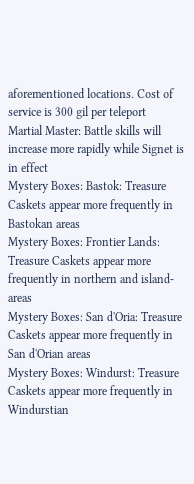aforementioned locations. Cost of service is 300 gil per teleport
Martial Master: Battle skills will increase more rapidly while Signet is in effect
Mystery Boxes: Bastok: Treasure Caskets appear more frequently in Bastokan areas
Mystery Boxes: Frontier Lands: Treasure Caskets appear more frequently in northern and island-areas
Mystery Boxes: San d'Oria: Treasure Caskets appear more frequently in San d'Orian areas
Mystery Boxes: Windurst: Treasure Caskets appear more frequently in Windurstian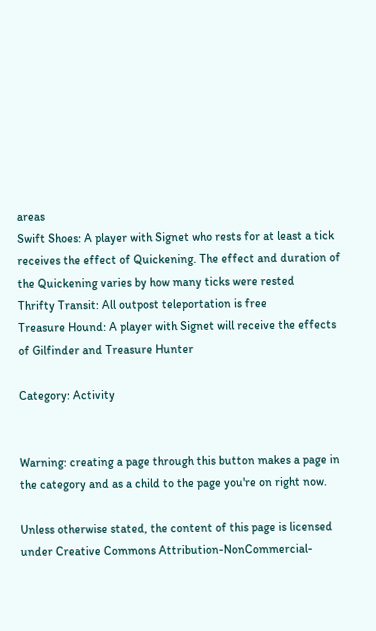areas
Swift Shoes: A player with Signet who rests for at least a tick receives the effect of Quickening. The effect and duration of the Quickening varies by how many ticks were rested
Thrifty Transit: All outpost teleportation is free
Treasure Hound: A player with Signet will receive the effects of Gilfinder and Treasure Hunter

Category: Activity


Warning: creating a page through this button makes a page in the category and as a child to the page you're on right now.

Unless otherwise stated, the content of this page is licensed under Creative Commons Attribution-NonCommercial-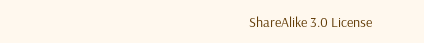ShareAlike 3.0 License